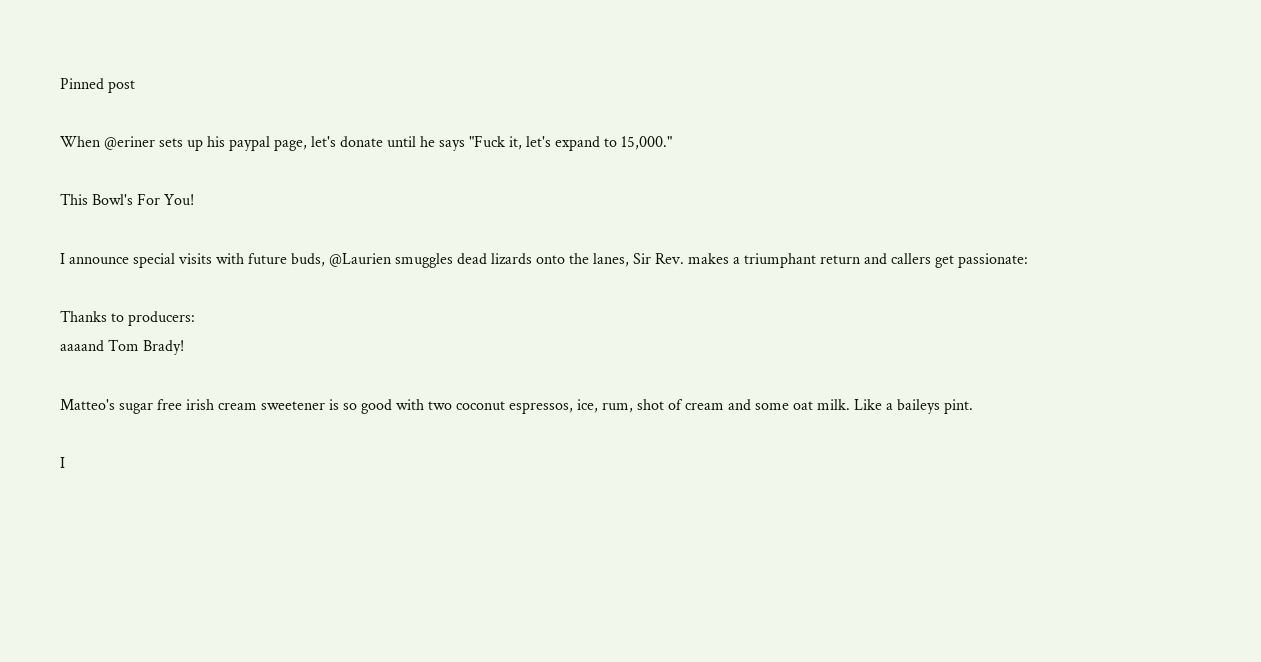Pinned post

When @eriner sets up his paypal page, let's donate until he says "Fuck it, let's expand to 15,000."

This Bowl's For You!

I announce special visits with future buds, @Laurien smuggles dead lizards onto the lanes, Sir Rev. makes a triumphant return and callers get passionate:

Thanks to producers:
aaaand Tom Brady!

Matteo's sugar free irish cream sweetener is so good with two coconut espressos, ice, rum, shot of cream and some oat milk. Like a baileys pint.

I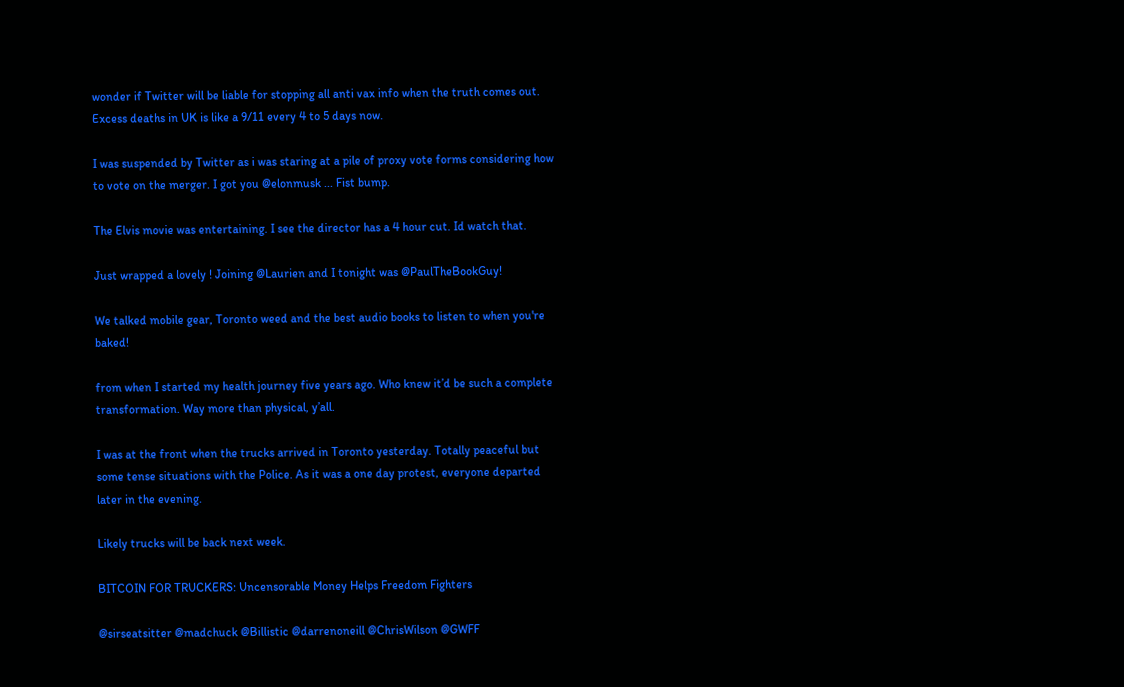wonder if Twitter will be liable for stopping all anti vax info when the truth comes out. Excess deaths in UK is like a 9/11 every 4 to 5 days now.

I was suspended by Twitter as i was staring at a pile of proxy vote forms considering how to vote on the merger. I got you @elonmusk ... Fist bump.

The Elvis movie was entertaining. I see the director has a 4 hour cut. Id watch that.

Just wrapped a lovely ! Joining @Laurien and I tonight was @PaulTheBookGuy!

We talked mobile gear, Toronto weed and the best audio books to listen to when you're baked!

from when I started my health journey five years ago. Who knew it’d be such a complete transformation. Way more than physical, y’all.

I was at the front when the trucks arrived in Toronto yesterday. Totally peaceful but some tense situations with the Police. As it was a one day protest, everyone departed later in the evening.

Likely trucks will be back next week.

BITCOIN FOR TRUCKERS: Uncensorable Money Helps Freedom Fighters

@sirseatsitter @madchuck @Billistic @darrenoneill @ChrisWilson @GWFF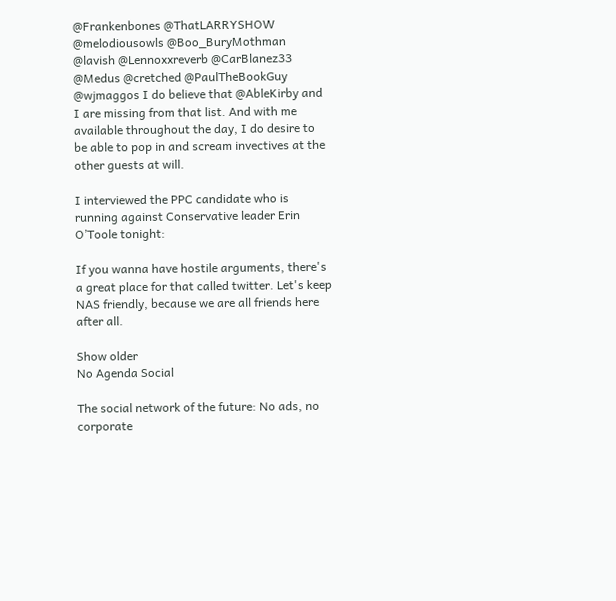@Frankenbones @ThatLARRYSHOW @melodiousowls @Boo_BuryMothman @lavish @Lennoxxreverb @CarBlanez33 @Medus @cretched @PaulTheBookGuy @wjmaggos I do believe that @AbleKirby and I are missing from that list. And with me available throughout the day, I do desire to be able to pop in and scream invectives at the other guests at will.

I interviewed the PPC candidate who is running against Conservative leader Erin O’Toole tonight:

If you wanna have hostile arguments, there's a great place for that called twitter. Let's keep NAS friendly, because we are all friends here after all.

Show older
No Agenda Social

The social network of the future: No ads, no corporate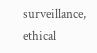surveillance, ethical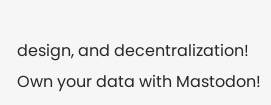design, and decentralization! Own your data with Mastodon!